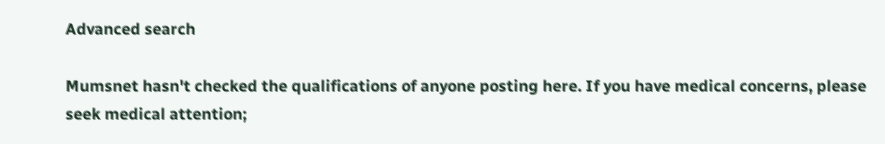Advanced search

Mumsnet hasn't checked the qualifications of anyone posting here. If you have medical concerns, please seek medical attention;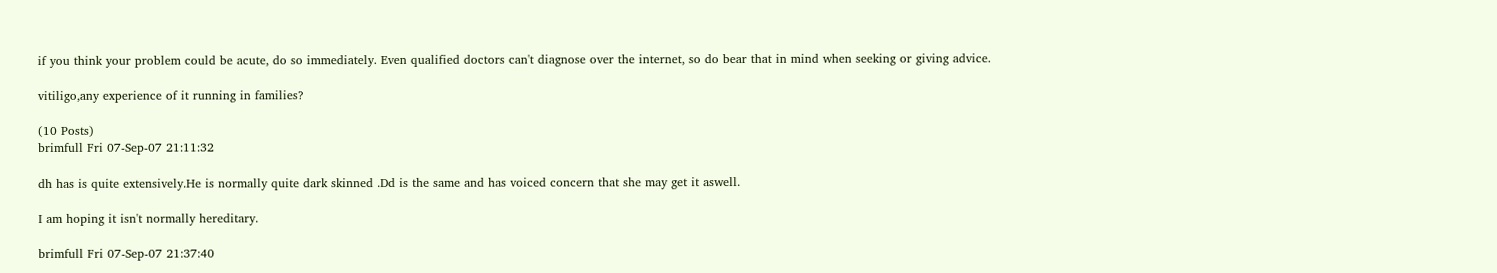if you think your problem could be acute, do so immediately. Even qualified doctors can't diagnose over the internet, so do bear that in mind when seeking or giving advice.

vitiligo,any experience of it running in families?

(10 Posts)
brimfull Fri 07-Sep-07 21:11:32

dh has is quite extensively.He is normally quite dark skinned .Dd is the same and has voiced concern that she may get it aswell.

I am hoping it isn't normally hereditary.

brimfull Fri 07-Sep-07 21:37:40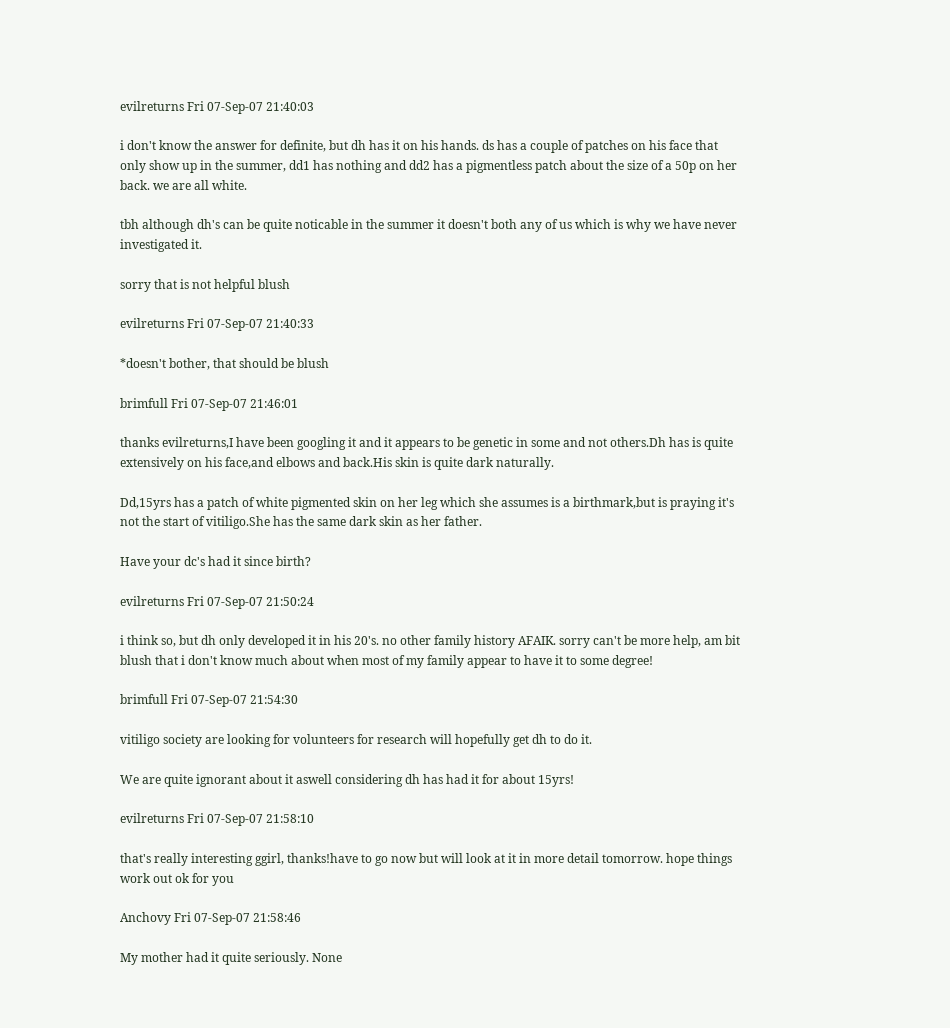evilreturns Fri 07-Sep-07 21:40:03

i don't know the answer for definite, but dh has it on his hands. ds has a couple of patches on his face that only show up in the summer, dd1 has nothing and dd2 has a pigmentless patch about the size of a 50p on her back. we are all white.

tbh although dh's can be quite noticable in the summer it doesn't both any of us which is why we have never investigated it.

sorry that is not helpful blush

evilreturns Fri 07-Sep-07 21:40:33

*doesn't bother, that should be blush

brimfull Fri 07-Sep-07 21:46:01

thanks evilreturns,I have been googling it and it appears to be genetic in some and not others.Dh has is quite extensively on his face,and elbows and back.His skin is quite dark naturally.

Dd,15yrs has a patch of white pigmented skin on her leg which she assumes is a birthmark,but is praying it's not the start of vitiligo.She has the same dark skin as her father.

Have your dc's had it since birth?

evilreturns Fri 07-Sep-07 21:50:24

i think so, but dh only developed it in his 20's. no other family history AFAIK. sorry can't be more help, am bit blush that i don't know much about when most of my family appear to have it to some degree!

brimfull Fri 07-Sep-07 21:54:30

vitiligo society are looking for volunteers for research will hopefully get dh to do it.

We are quite ignorant about it aswell considering dh has had it for about 15yrs!

evilreturns Fri 07-Sep-07 21:58:10

that's really interesting ggirl, thanks!have to go now but will look at it in more detail tomorrow. hope things work out ok for you

Anchovy Fri 07-Sep-07 21:58:46

My mother had it quite seriously. None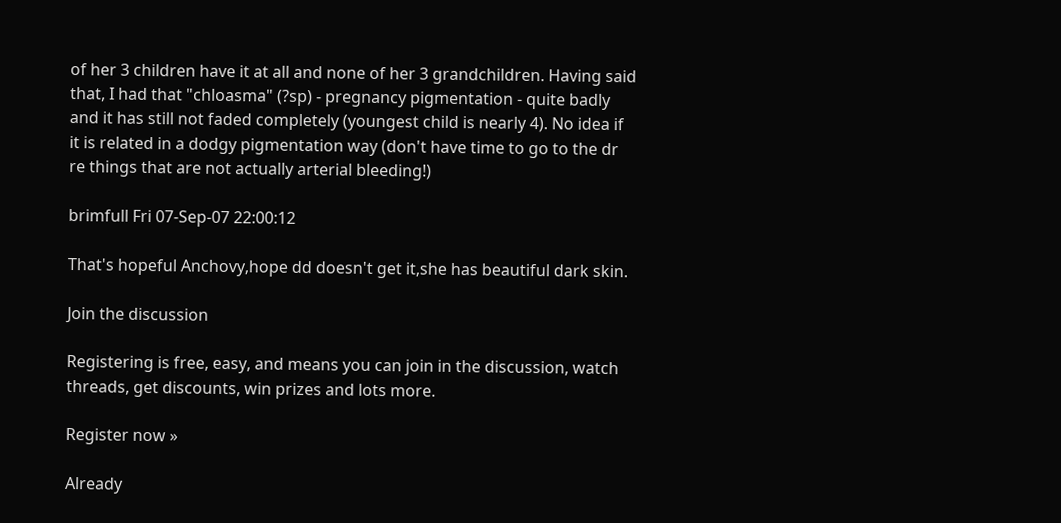of her 3 children have it at all and none of her 3 grandchildren. Having said that, I had that "chloasma" (?sp) - pregnancy pigmentation - quite badly and it has still not faded completely (youngest child is nearly 4). No idea if it is related in a dodgy pigmentation way (don't have time to go to the dr re things that are not actually arterial bleeding!)

brimfull Fri 07-Sep-07 22:00:12

That's hopeful Anchovy,hope dd doesn't get it,she has beautiful dark skin.

Join the discussion

Registering is free, easy, and means you can join in the discussion, watch threads, get discounts, win prizes and lots more.

Register now »

Already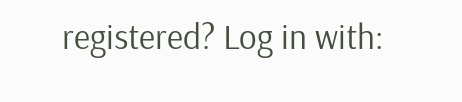registered? Log in with: